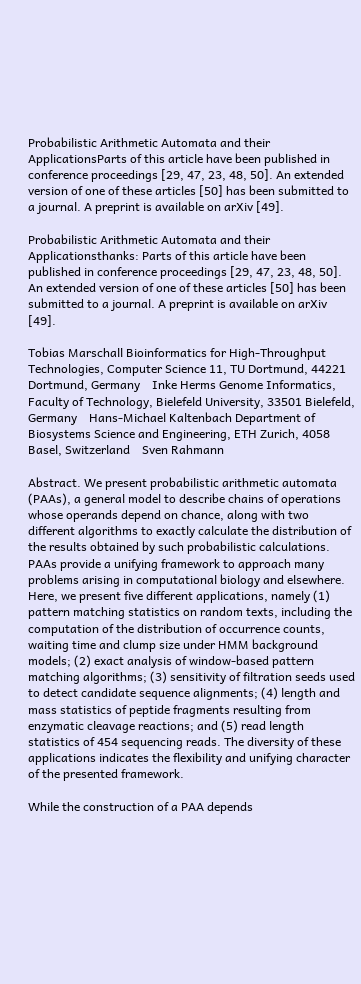Probabilistic Arithmetic Automata and their ApplicationsParts of this article have been published in conference proceedings [29, 47, 23, 48, 50]. An extended version of one of these articles [50] has been submitted to a journal. A preprint is available on arXiv [49].

Probabilistic Arithmetic Automata and their Applicationsthanks: Parts of this article have been published in conference proceedings [29, 47, 23, 48, 50]. An extended version of one of these articles [50] has been submitted to a journal. A preprint is available on arXiv [49].

Tobias Marschall Bioinformatics for High-Throughput Technologies, Computer Science 11, TU Dortmund, 44221 Dortmund, Germany    Inke Herms Genome Informatics, Faculty of Technology, Bielefeld University, 33501 Bielefeld, Germany    Hans-Michael Kaltenbach Department of Biosystems Science and Engineering, ETH Zurich, 4058 Basel, Switzerland    Sven Rahmann

Abstract. We present probabilistic arithmetic automata (PAAs), a general model to describe chains of operations whose operands depend on chance, along with two different algorithms to exactly calculate the distribution of the results obtained by such probabilistic calculations. PAAs provide a unifying framework to approach many problems arising in computational biology and elsewhere. Here, we present five different applications, namely (1) pattern matching statistics on random texts, including the computation of the distribution of occurrence counts, waiting time and clump size under HMM background models; (2) exact analysis of window-based pattern matching algorithms; (3) sensitivity of filtration seeds used to detect candidate sequence alignments; (4) length and mass statistics of peptide fragments resulting from enzymatic cleavage reactions; and (5) read length statistics of 454 sequencing reads. The diversity of these applications indicates the flexibility and unifying character of the presented framework.

While the construction of a PAA depends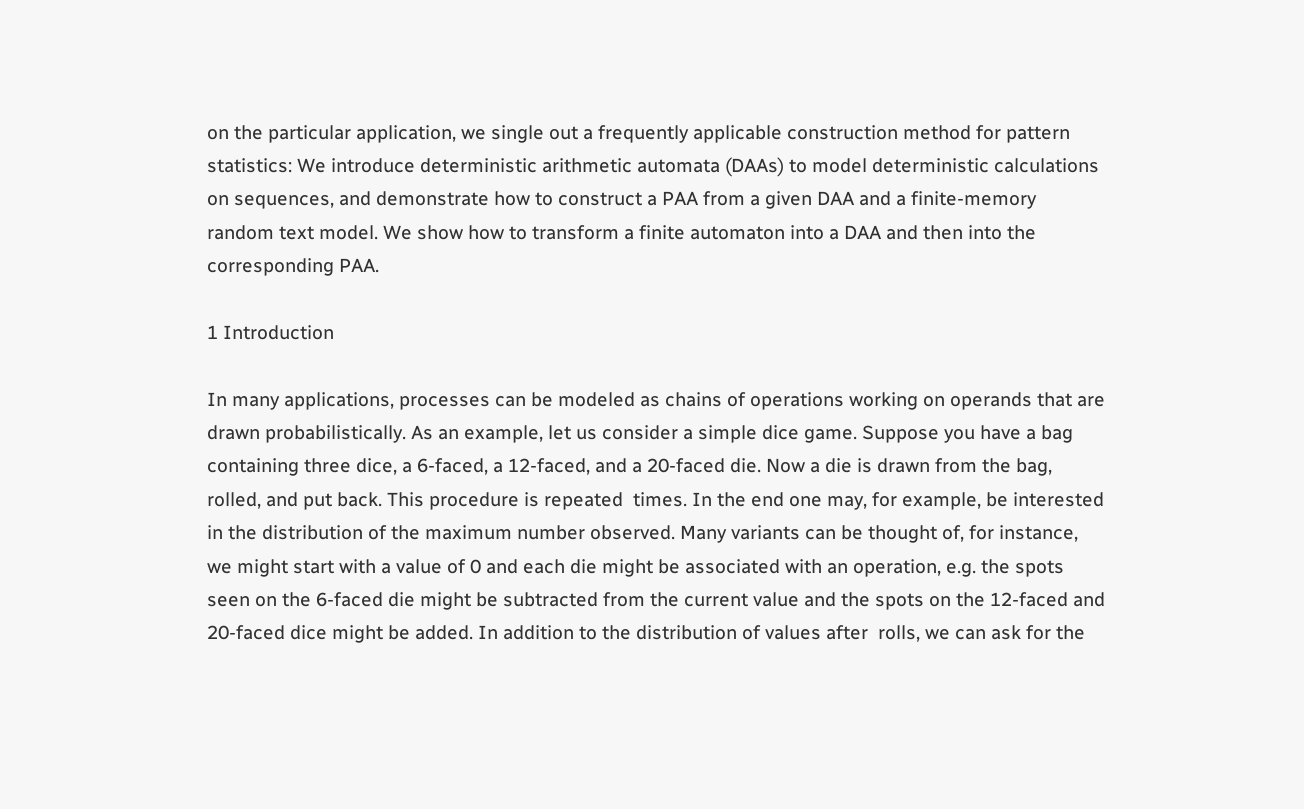on the particular application, we single out a frequently applicable construction method for pattern statistics: We introduce deterministic arithmetic automata (DAAs) to model deterministic calculations on sequences, and demonstrate how to construct a PAA from a given DAA and a finite-memory random text model. We show how to transform a finite automaton into a DAA and then into the corresponding PAA.

1 Introduction

In many applications, processes can be modeled as chains of operations working on operands that are drawn probabilistically. As an example, let us consider a simple dice game. Suppose you have a bag containing three dice, a 6-faced, a 12-faced, and a 20-faced die. Now a die is drawn from the bag, rolled, and put back. This procedure is repeated  times. In the end one may, for example, be interested in the distribution of the maximum number observed. Many variants can be thought of, for instance, we might start with a value of 0 and each die might be associated with an operation, e.g. the spots seen on the 6-faced die might be subtracted from the current value and the spots on the 12-faced and 20-faced dice might be added. In addition to the distribution of values after  rolls, we can ask for the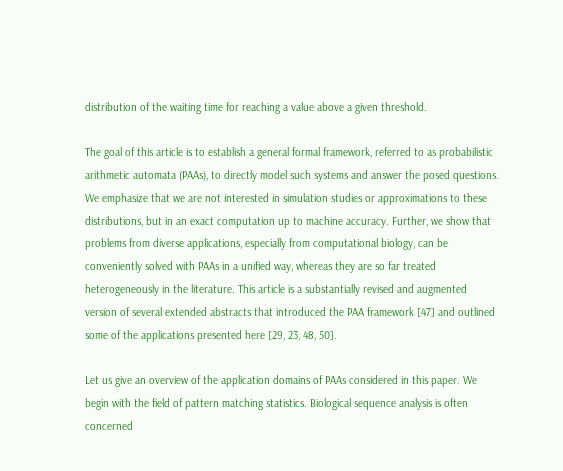distribution of the waiting time for reaching a value above a given threshold.

The goal of this article is to establish a general formal framework, referred to as probabilistic arithmetic automata (PAAs), to directly model such systems and answer the posed questions. We emphasize that we are not interested in simulation studies or approximations to these distributions, but in an exact computation up to machine accuracy. Further, we show that problems from diverse applications, especially from computational biology, can be conveniently solved with PAAs in a unified way, whereas they are so far treated heterogeneously in the literature. This article is a substantially revised and augmented version of several extended abstracts that introduced the PAA framework [47] and outlined some of the applications presented here [29, 23, 48, 50].

Let us give an overview of the application domains of PAAs considered in this paper. We begin with the field of pattern matching statistics. Biological sequence analysis is often concerned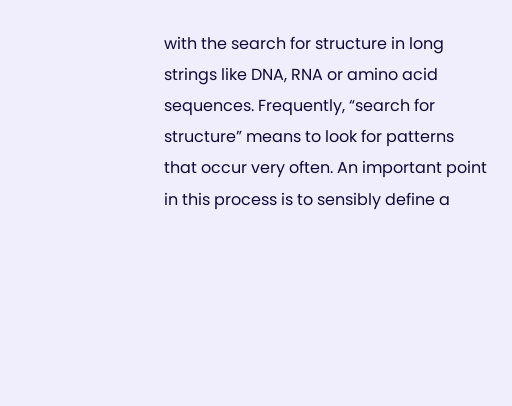with the search for structure in long strings like DNA, RNA or amino acid sequences. Frequently, “search for structure” means to look for patterns that occur very often. An important point in this process is to sensibly define a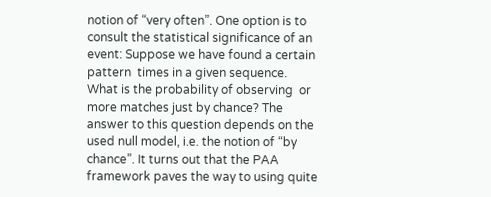notion of “very often”. One option is to consult the statistical significance of an event: Suppose we have found a certain pattern  times in a given sequence. What is the probability of observing  or more matches just by chance? The answer to this question depends on the used null model, i.e. the notion of “by chance”. It turns out that the PAA framework paves the way to using quite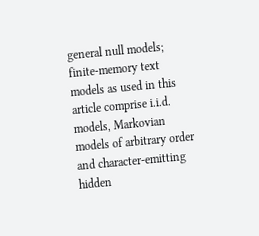general null models; finite-memory text models as used in this article comprise i.i.d. models, Markovian models of arbitrary order and character-emitting hidden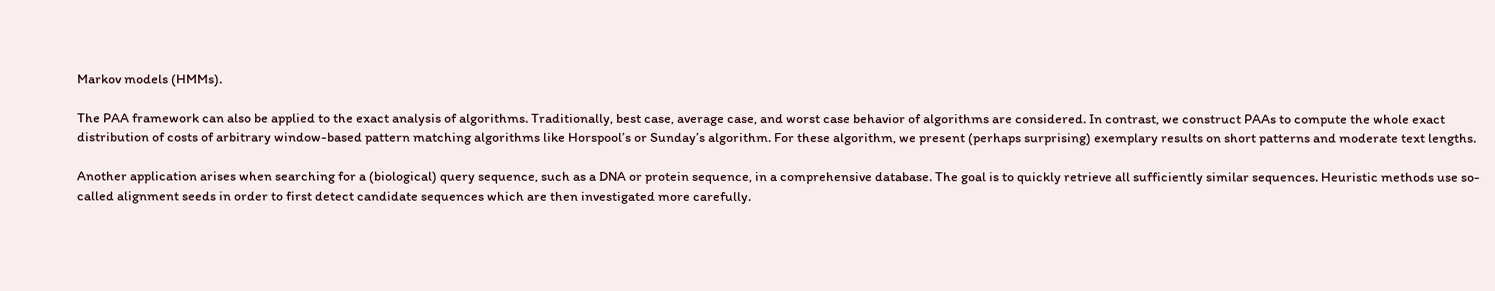Markov models (HMMs).

The PAA framework can also be applied to the exact analysis of algorithms. Traditionally, best case, average case, and worst case behavior of algorithms are considered. In contrast, we construct PAAs to compute the whole exact distribution of costs of arbitrary window-based pattern matching algorithms like Horspool’s or Sunday’s algorithm. For these algorithm, we present (perhaps surprising) exemplary results on short patterns and moderate text lengths.

Another application arises when searching for a (biological) query sequence, such as a DNA or protein sequence, in a comprehensive database. The goal is to quickly retrieve all sufficiently similar sequences. Heuristic methods use so-called alignment seeds in order to first detect candidate sequences which are then investigated more carefully.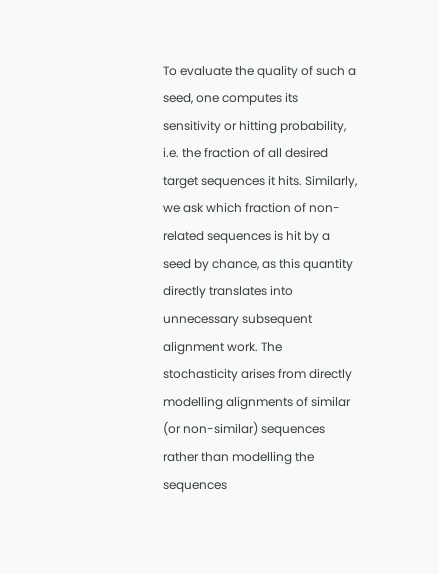To evaluate the quality of such a seed, one computes its sensitivity or hitting probability, i.e. the fraction of all desired target sequences it hits. Similarly, we ask which fraction of non-related sequences is hit by a seed by chance, as this quantity directly translates into unnecessary subsequent alignment work. The stochasticity arises from directly modelling alignments of similar (or non-similar) sequences rather than modelling the sequences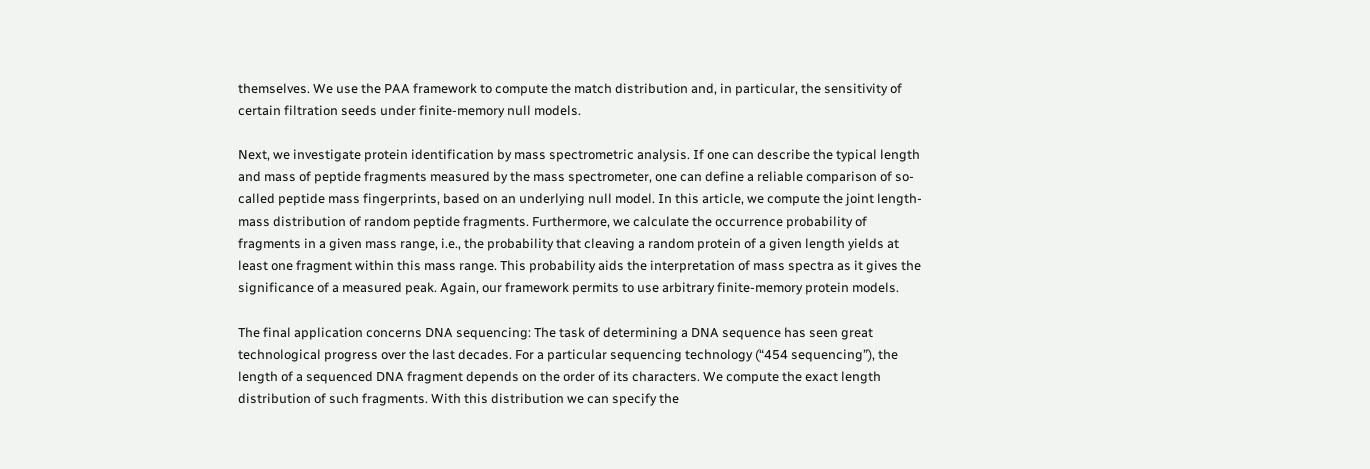themselves. We use the PAA framework to compute the match distribution and, in particular, the sensitivity of certain filtration seeds under finite-memory null models.

Next, we investigate protein identification by mass spectrometric analysis. If one can describe the typical length and mass of peptide fragments measured by the mass spectrometer, one can define a reliable comparison of so-called peptide mass fingerprints, based on an underlying null model. In this article, we compute the joint length-mass distribution of random peptide fragments. Furthermore, we calculate the occurrence probability of fragments in a given mass range, i.e., the probability that cleaving a random protein of a given length yields at least one fragment within this mass range. This probability aids the interpretation of mass spectra as it gives the significance of a measured peak. Again, our framework permits to use arbitrary finite-memory protein models.

The final application concerns DNA sequencing: The task of determining a DNA sequence has seen great technological progress over the last decades. For a particular sequencing technology (“454 sequencing”), the length of a sequenced DNA fragment depends on the order of its characters. We compute the exact length distribution of such fragments. With this distribution we can specify the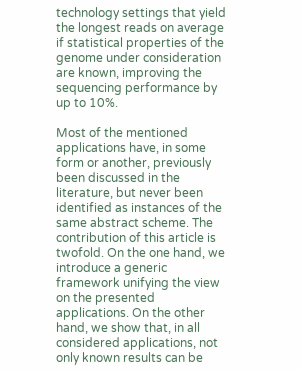technology settings that yield the longest reads on average if statistical properties of the genome under consideration are known, improving the sequencing performance by up to 10%.

Most of the mentioned applications have, in some form or another, previously been discussed in the literature, but never been identified as instances of the same abstract scheme. The contribution of this article is twofold. On the one hand, we introduce a generic framework unifying the view on the presented applications. On the other hand, we show that, in all considered applications, not only known results can be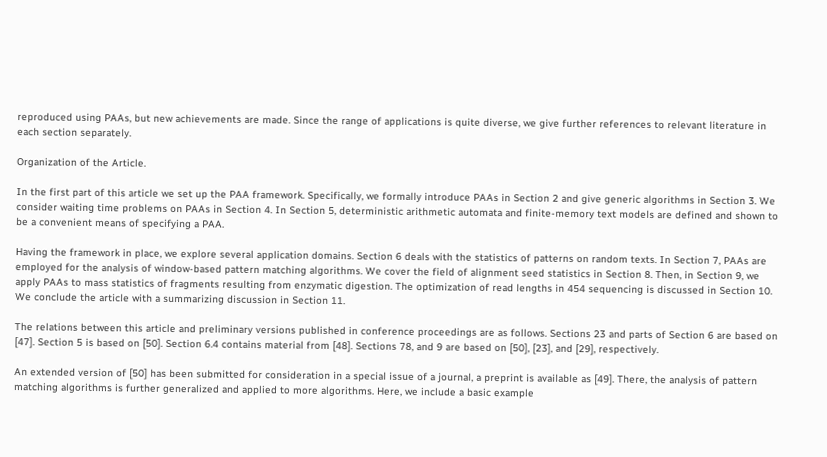reproduced using PAAs, but new achievements are made. Since the range of applications is quite diverse, we give further references to relevant literature in each section separately.

Organization of the Article.

In the first part of this article we set up the PAA framework. Specifically, we formally introduce PAAs in Section 2 and give generic algorithms in Section 3. We consider waiting time problems on PAAs in Section 4. In Section 5, deterministic arithmetic automata and finite-memory text models are defined and shown to be a convenient means of specifying a PAA.

Having the framework in place, we explore several application domains. Section 6 deals with the statistics of patterns on random texts. In Section 7, PAAs are employed for the analysis of window-based pattern matching algorithms. We cover the field of alignment seed statistics in Section 8. Then, in Section 9, we apply PAAs to mass statistics of fragments resulting from enzymatic digestion. The optimization of read lengths in 454 sequencing is discussed in Section 10. We conclude the article with a summarizing discussion in Section 11.

The relations between this article and preliminary versions published in conference proceedings are as follows. Sections 23 and parts of Section 6 are based on [47]. Section 5 is based on [50]. Section 6.4 contains material from [48]. Sections 78, and 9 are based on [50], [23], and [29], respectively.

An extended version of [50] has been submitted for consideration in a special issue of a journal, a preprint is available as [49]. There, the analysis of pattern matching algorithms is further generalized and applied to more algorithms. Here, we include a basic example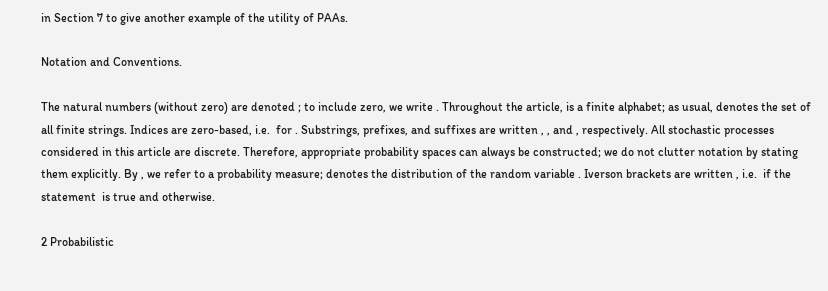in Section 7 to give another example of the utility of PAAs.

Notation and Conventions.

The natural numbers (without zero) are denoted ; to include zero, we write . Throughout the article, is a finite alphabet; as usual, denotes the set of all finite strings. Indices are zero-based, i.e.  for . Substrings, prefixes, and suffixes are written , , and , respectively. All stochastic processes considered in this article are discrete. Therefore, appropriate probability spaces can always be constructed; we do not clutter notation by stating them explicitly. By , we refer to a probability measure; denotes the distribution of the random variable . Iverson brackets are written , i.e.  if the statement  is true and otherwise.

2 Probabilistic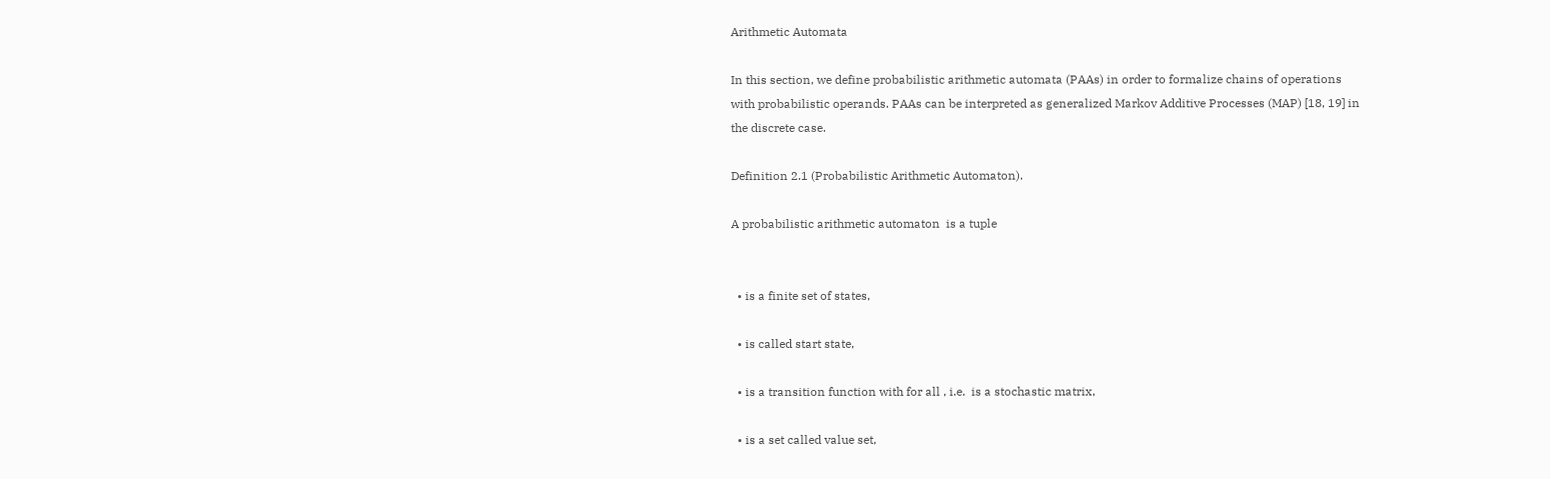Arithmetic Automata

In this section, we define probabilistic arithmetic automata (PAAs) in order to formalize chains of operations with probabilistic operands. PAAs can be interpreted as generalized Markov Additive Processes (MAP) [18, 19] in the discrete case.

Definition 2.1 (Probabilistic Arithmetic Automaton).

A probabilistic arithmetic automaton  is a tuple


  • is a finite set of states,

  • is called start state,

  • is a transition function with for all , i.e.  is a stochastic matrix,

  • is a set called value set,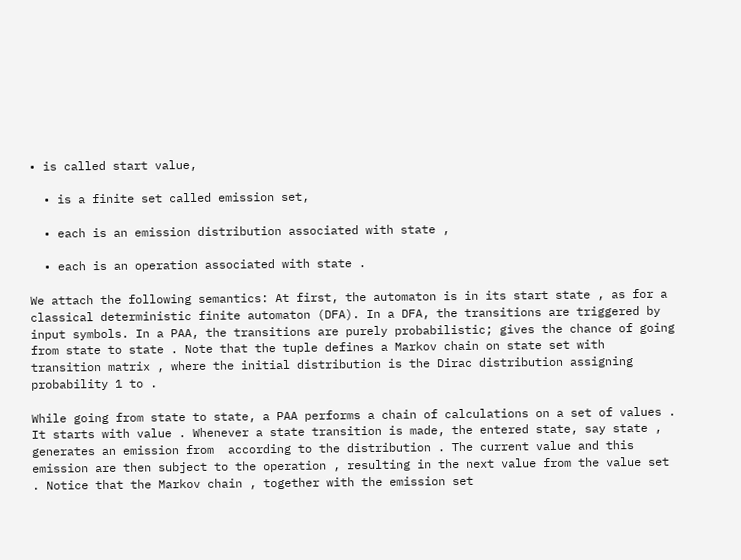• is called start value,

  • is a finite set called emission set,

  • each is an emission distribution associated with state ,

  • each is an operation associated with state .

We attach the following semantics: At first, the automaton is in its start state , as for a classical deterministic finite automaton (DFA). In a DFA, the transitions are triggered by input symbols. In a PAA, the transitions are purely probabilistic; gives the chance of going from state to state . Note that the tuple defines a Markov chain on state set with transition matrix , where the initial distribution is the Dirac distribution assigning probability 1 to .

While going from state to state, a PAA performs a chain of calculations on a set of values . It starts with value . Whenever a state transition is made, the entered state, say state , generates an emission from  according to the distribution . The current value and this emission are then subject to the operation , resulting in the next value from the value set . Notice that the Markov chain , together with the emission set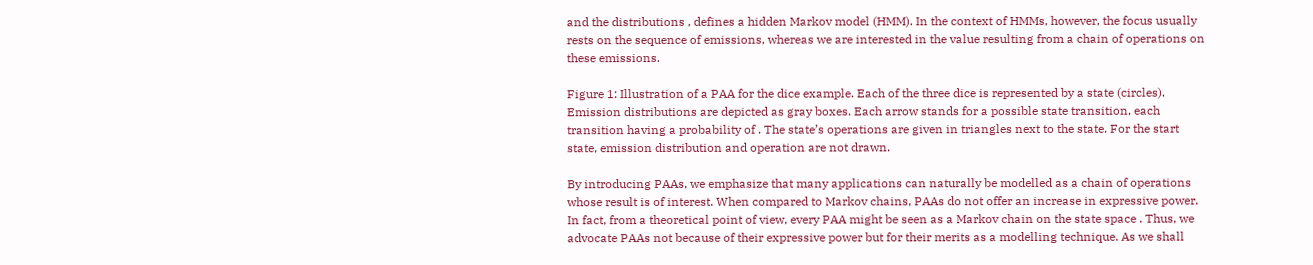and the distributions , defines a hidden Markov model (HMM). In the context of HMMs, however, the focus usually rests on the sequence of emissions, whereas we are interested in the value resulting from a chain of operations on these emissions.

Figure 1: Illustration of a PAA for the dice example. Each of the three dice is represented by a state (circles). Emission distributions are depicted as gray boxes. Each arrow stands for a possible state transition, each transition having a probability of . The state’s operations are given in triangles next to the state. For the start state, emission distribution and operation are not drawn.

By introducing PAAs, we emphasize that many applications can naturally be modelled as a chain of operations whose result is of interest. When compared to Markov chains, PAAs do not offer an increase in expressive power. In fact, from a theoretical point of view, every PAA might be seen as a Markov chain on the state space . Thus, we advocate PAAs not because of their expressive power but for their merits as a modelling technique. As we shall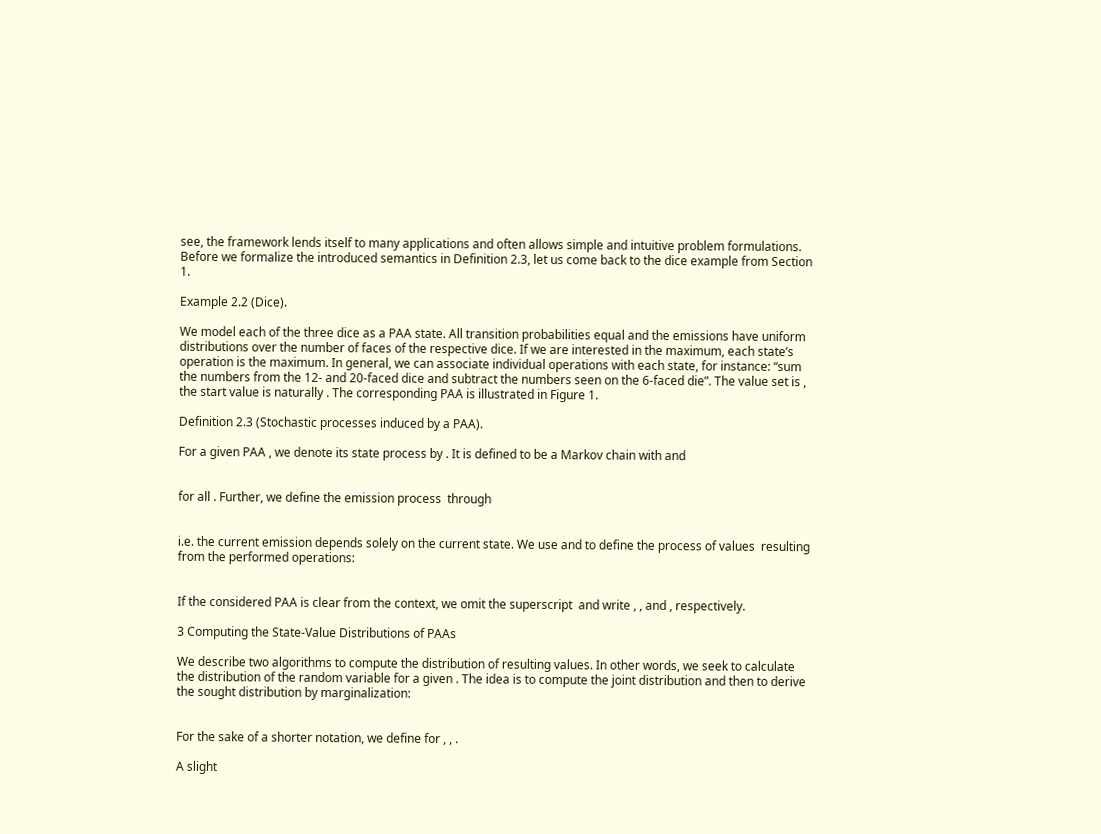see, the framework lends itself to many applications and often allows simple and intuitive problem formulations. Before we formalize the introduced semantics in Definition 2.3, let us come back to the dice example from Section 1.

Example 2.2 (Dice).

We model each of the three dice as a PAA state. All transition probabilities equal and the emissions have uniform distributions over the number of faces of the respective dice. If we are interested in the maximum, each state’s operation is the maximum. In general, we can associate individual operations with each state, for instance: “sum the numbers from the 12- and 20-faced dice and subtract the numbers seen on the 6-faced die”. The value set is , the start value is naturally . The corresponding PAA is illustrated in Figure 1.

Definition 2.3 (Stochastic processes induced by a PAA).

For a given PAA , we denote its state process by . It is defined to be a Markov chain with and


for all . Further, we define the emission process  through


i.e. the current emission depends solely on the current state. We use and to define the process of values  resulting from the performed operations:


If the considered PAA is clear from the context, we omit the superscript  and write , , and , respectively.

3 Computing the State-Value Distributions of PAAs

We describe two algorithms to compute the distribution of resulting values. In other words, we seek to calculate the distribution of the random variable for a given . The idea is to compute the joint distribution and then to derive the sought distribution by marginalization:


For the sake of a shorter notation, we define for , , .

A slight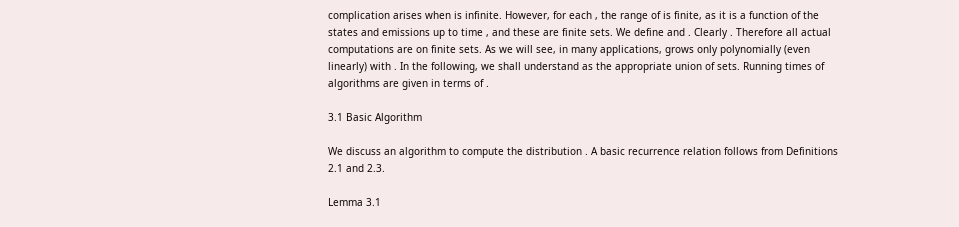complication arises when is infinite. However, for each , the range of is finite, as it is a function of the states and emissions up to time , and these are finite sets. We define and . Clearly . Therefore all actual computations are on finite sets. As we will see, in many applications, grows only polynomially (even linearly) with . In the following, we shall understand as the appropriate union of sets. Running times of algorithms are given in terms of .

3.1 Basic Algorithm

We discuss an algorithm to compute the distribution . A basic recurrence relation follows from Definitions 2.1 and 2.3.

Lemma 3.1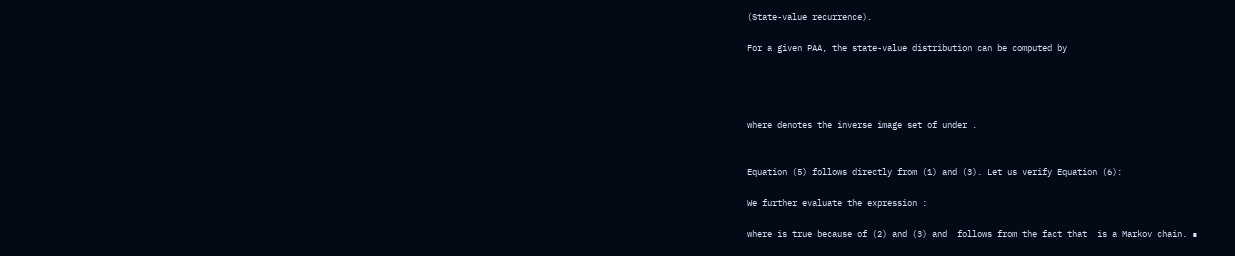(State-value recurrence).

For a given PAA, the state-value distribution can be computed by




where denotes the inverse image set of under .


Equation (5) follows directly from (1) and (3). Let us verify Equation (6):

We further evaluate the expression :

where is true because of (2) and (3) and  follows from the fact that  is a Markov chain. ∎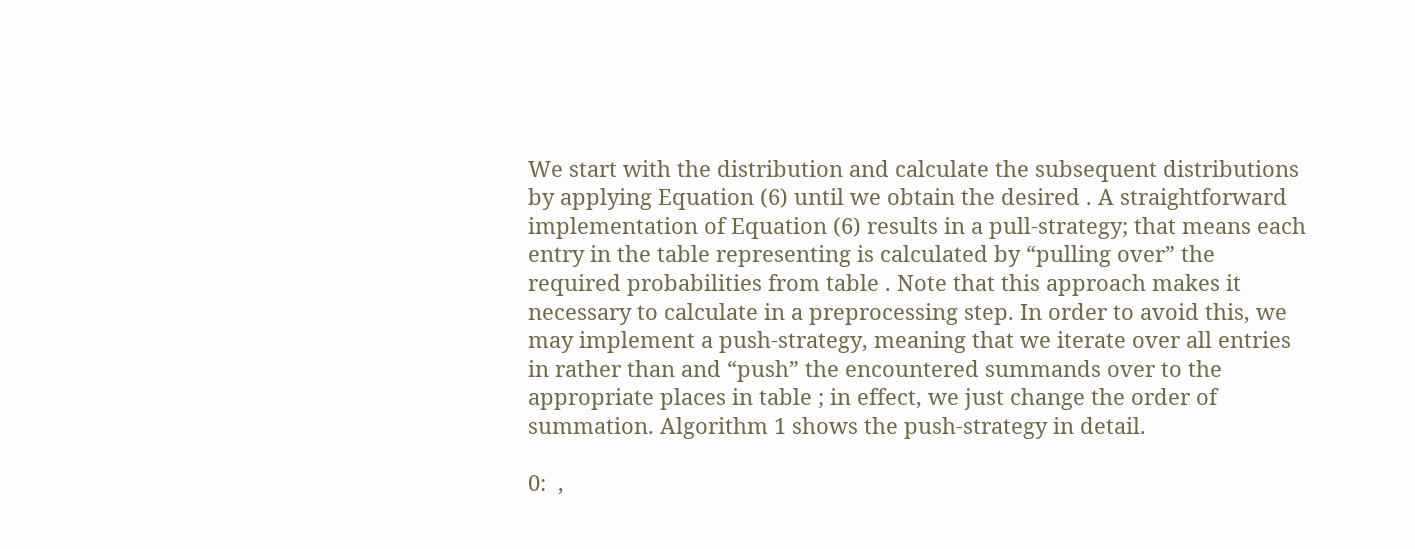We start with the distribution and calculate the subsequent distributions by applying Equation (6) until we obtain the desired . A straightforward implementation of Equation (6) results in a pull-strategy; that means each entry in the table representing is calculated by “pulling over” the required probabilities from table . Note that this approach makes it necessary to calculate in a preprocessing step. In order to avoid this, we may implement a push-strategy, meaning that we iterate over all entries in rather than and “push” the encountered summands over to the appropriate places in table ; in effect, we just change the order of summation. Algorithm 1 shows the push-strategy in detail.

0:  ,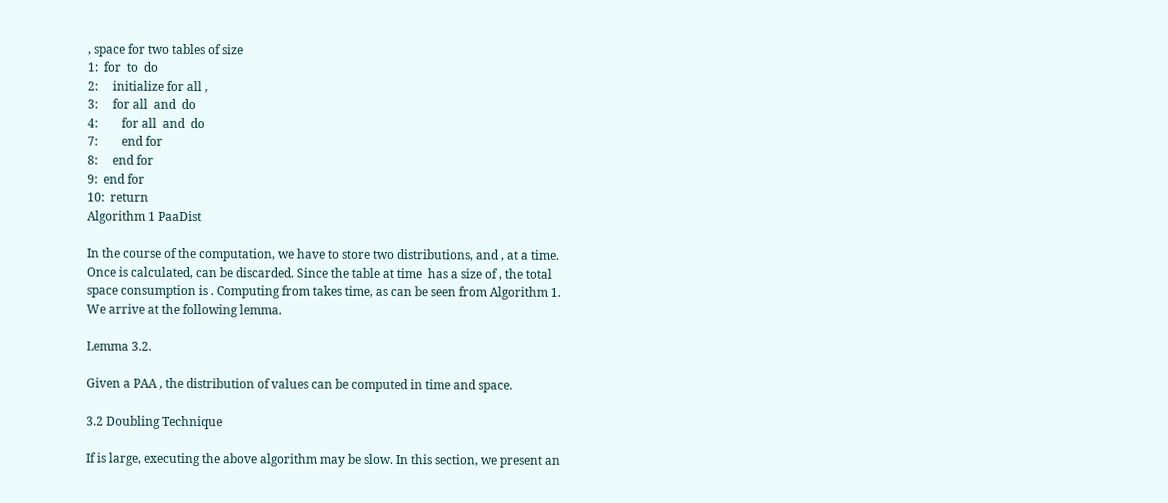, space for two tables of size
1:  for  to  do
2:     initialize for all ,
3:     for all  and  do
4:        for all  and  do
7:        end for
8:     end for
9:  end for
10:  return
Algorithm 1 PaaDist

In the course of the computation, we have to store two distributions, and , at a time. Once is calculated, can be discarded. Since the table at time  has a size of , the total space consumption is . Computing from takes time, as can be seen from Algorithm 1. We arrive at the following lemma.

Lemma 3.2.

Given a PAA , the distribution of values can be computed in time and space.

3.2 Doubling Technique

If is large, executing the above algorithm may be slow. In this section, we present an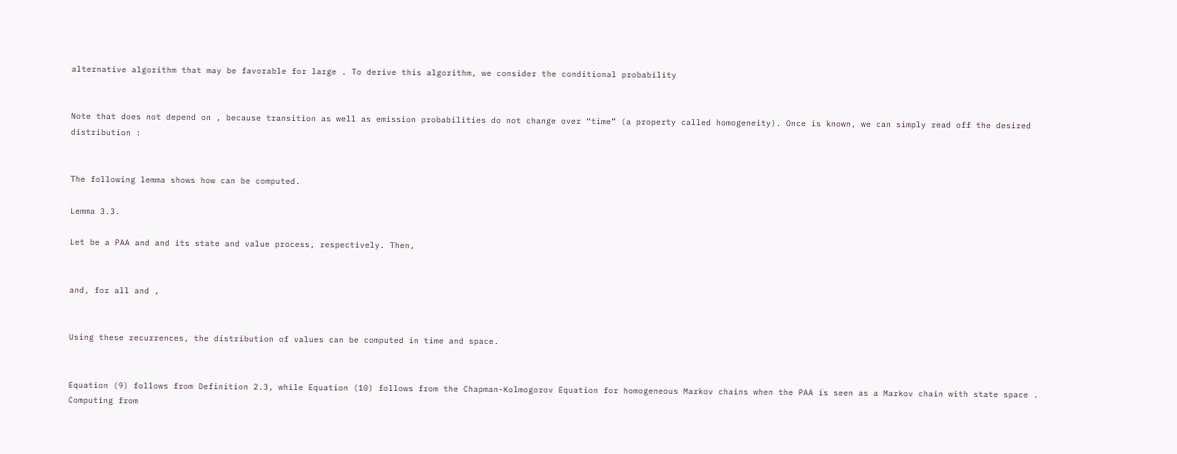alternative algorithm that may be favorable for large . To derive this algorithm, we consider the conditional probability


Note that does not depend on , because transition as well as emission probabilities do not change over “time” (a property called homogeneity). Once is known, we can simply read off the desired distribution :


The following lemma shows how can be computed.

Lemma 3.3.

Let be a PAA and and its state and value process, respectively. Then,


and, for all and ,


Using these recurrences, the distribution of values can be computed in time and space.


Equation (9) follows from Definition 2.3, while Equation (10) follows from the Chapman-Kolmogorov Equation for homogeneous Markov chains when the PAA is seen as a Markov chain with state space . Computing from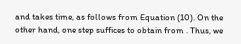and takes time, as follows from Equation (10). On the other hand, one step suffices to obtain from . Thus, we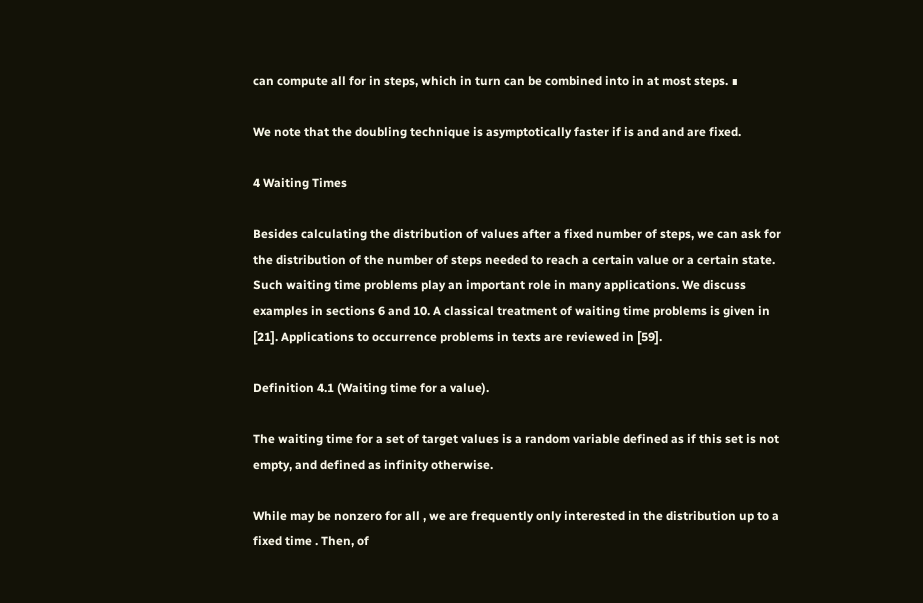can compute all for in steps, which in turn can be combined into in at most steps. ∎

We note that the doubling technique is asymptotically faster if is and and are fixed.

4 Waiting Times

Besides calculating the distribution of values after a fixed number of steps, we can ask for the distribution of the number of steps needed to reach a certain value or a certain state. Such waiting time problems play an important role in many applications. We discuss examples in sections 6 and 10. A classical treatment of waiting time problems is given in [21]. Applications to occurrence problems in texts are reviewed in [59].

Definition 4.1 (Waiting time for a value).

The waiting time for a set of target values is a random variable defined as if this set is not empty, and defined as infinity otherwise.

While may be nonzero for all , we are frequently only interested in the distribution up to a fixed time . Then, of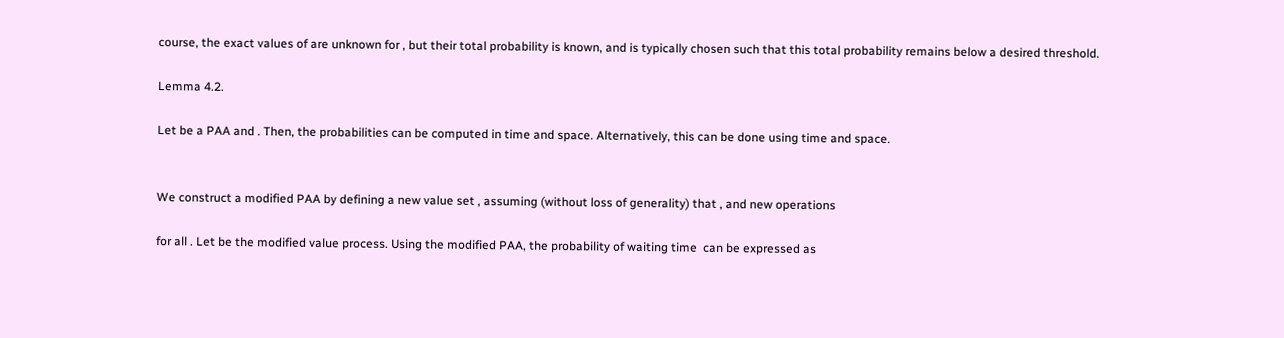course, the exact values of are unknown for , but their total probability is known, and is typically chosen such that this total probability remains below a desired threshold.

Lemma 4.2.

Let be a PAA and . Then, the probabilities can be computed in time and space. Alternatively, this can be done using time and space.


We construct a modified PAA by defining a new value set , assuming (without loss of generality) that , and new operations

for all . Let be the modified value process. Using the modified PAA, the probability of waiting time  can be expressed as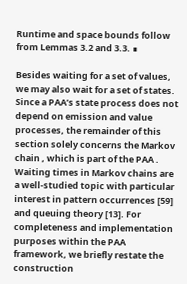Runtime and space bounds follow from Lemmas 3.2 and 3.3. ∎

Besides waiting for a set of values, we may also wait for a set of states. Since a PAA’s state process does not depend on emission and value processes, the remainder of this section solely concerns the Markov chain , which is part of the PAA . Waiting times in Markov chains are a well-studied topic with particular interest in pattern occurrences [59] and queuing theory [13]. For completeness and implementation purposes within the PAA framework, we briefly restate the construction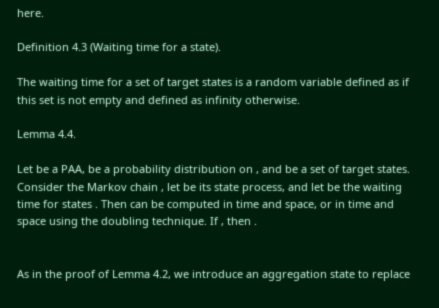here.

Definition 4.3 (Waiting time for a state).

The waiting time for a set of target states is a random variable defined as if this set is not empty and defined as infinity otherwise.

Lemma 4.4.

Let be a PAA, be a probability distribution on , and be a set of target states. Consider the Markov chain , let be its state process, and let be the waiting time for states . Then can be computed in time and space, or in time and space using the doubling technique. If , then .


As in the proof of Lemma 4.2, we introduce an aggregation state to replace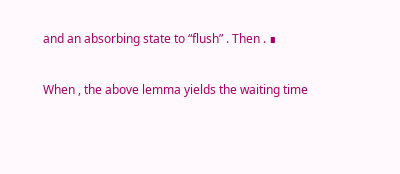and an absorbing state to “flush” . Then . ∎

When , the above lemma yields the waiting time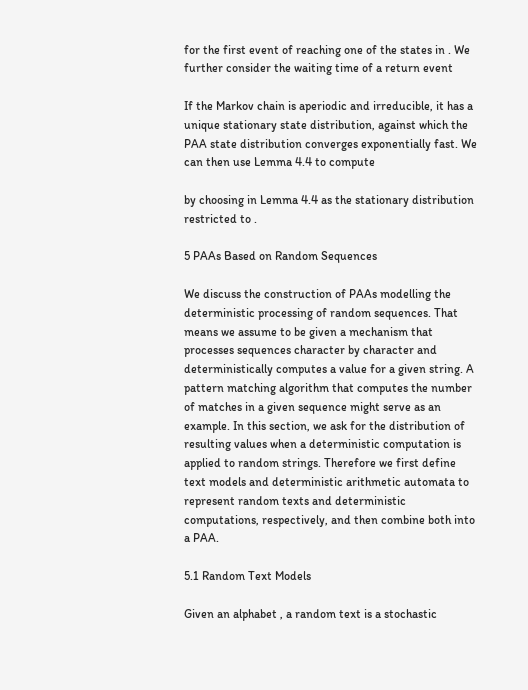for the first event of reaching one of the states in . We further consider the waiting time of a return event

If the Markov chain is aperiodic and irreducible, it has a unique stationary state distribution, against which the PAA state distribution converges exponentially fast. We can then use Lemma 4.4 to compute

by choosing in Lemma 4.4 as the stationary distribution restricted to .

5 PAAs Based on Random Sequences

We discuss the construction of PAAs modelling the deterministic processing of random sequences. That means we assume to be given a mechanism that processes sequences character by character and deterministically computes a value for a given string. A pattern matching algorithm that computes the number of matches in a given sequence might serve as an example. In this section, we ask for the distribution of resulting values when a deterministic computation is applied to random strings. Therefore we first define text models and deterministic arithmetic automata to represent random texts and deterministic computations, respectively, and then combine both into a PAA.

5.1 Random Text Models

Given an alphabet , a random text is a stochastic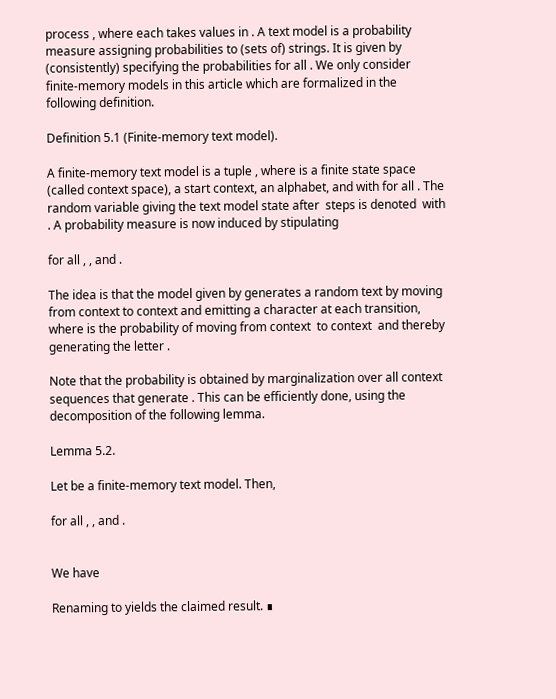process , where each takes values in . A text model is a probability measure assigning probabilities to (sets of) strings. It is given by (consistently) specifying the probabilities for all . We only consider finite-memory models in this article which are formalized in the following definition.

Definition 5.1 (Finite-memory text model).

A finite-memory text model is a tuple , where is a finite state space (called context space), a start context, an alphabet, and with for all . The random variable giving the text model state after  steps is denoted  with . A probability measure is now induced by stipulating

for all , , and .

The idea is that the model given by generates a random text by moving from context to context and emitting a character at each transition, where is the probability of moving from context  to context  and thereby generating the letter .

Note that the probability is obtained by marginalization over all context sequences that generate . This can be efficiently done, using the decomposition of the following lemma.

Lemma 5.2.

Let be a finite-memory text model. Then,

for all , , and .


We have

Renaming to yields the claimed result. ∎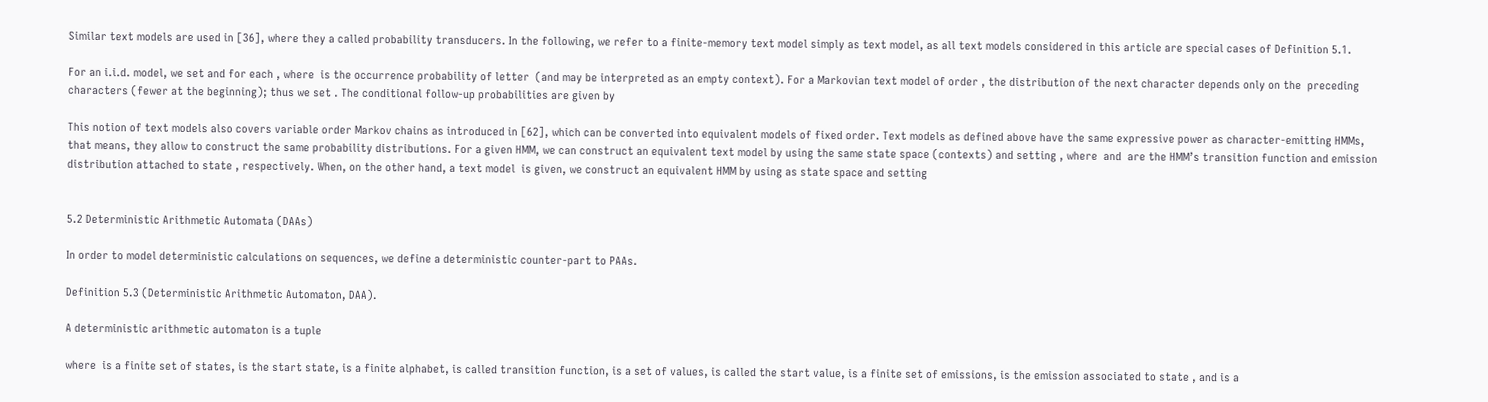Similar text models are used in [36], where they a called probability transducers. In the following, we refer to a finite-memory text model simply as text model, as all text models considered in this article are special cases of Definition 5.1.

For an i.i.d. model, we set and for each , where  is the occurrence probability of letter  (and may be interpreted as an empty context). For a Markovian text model of order , the distribution of the next character depends only on the  preceding characters (fewer at the beginning); thus we set . The conditional follow-up probabilities are given by

This notion of text models also covers variable order Markov chains as introduced in [62], which can be converted into equivalent models of fixed order. Text models as defined above have the same expressive power as character-emitting HMMs, that means, they allow to construct the same probability distributions. For a given HMM, we can construct an equivalent text model by using the same state space (contexts) and setting , where  and  are the HMM’s transition function and emission distribution attached to state , respectively. When, on the other hand, a text model  is given, we construct an equivalent HMM by using as state space and setting


5.2 Deterministic Arithmetic Automata (DAAs)

In order to model deterministic calculations on sequences, we define a deterministic counter-part to PAAs.

Definition 5.3 (Deterministic Arithmetic Automaton, DAA).

A deterministic arithmetic automaton is a tuple

where  is a finite set of states, is the start state, is a finite alphabet, is called transition function, is a set of values, is called the start value, is a finite set of emissions, is the emission associated to state , and is a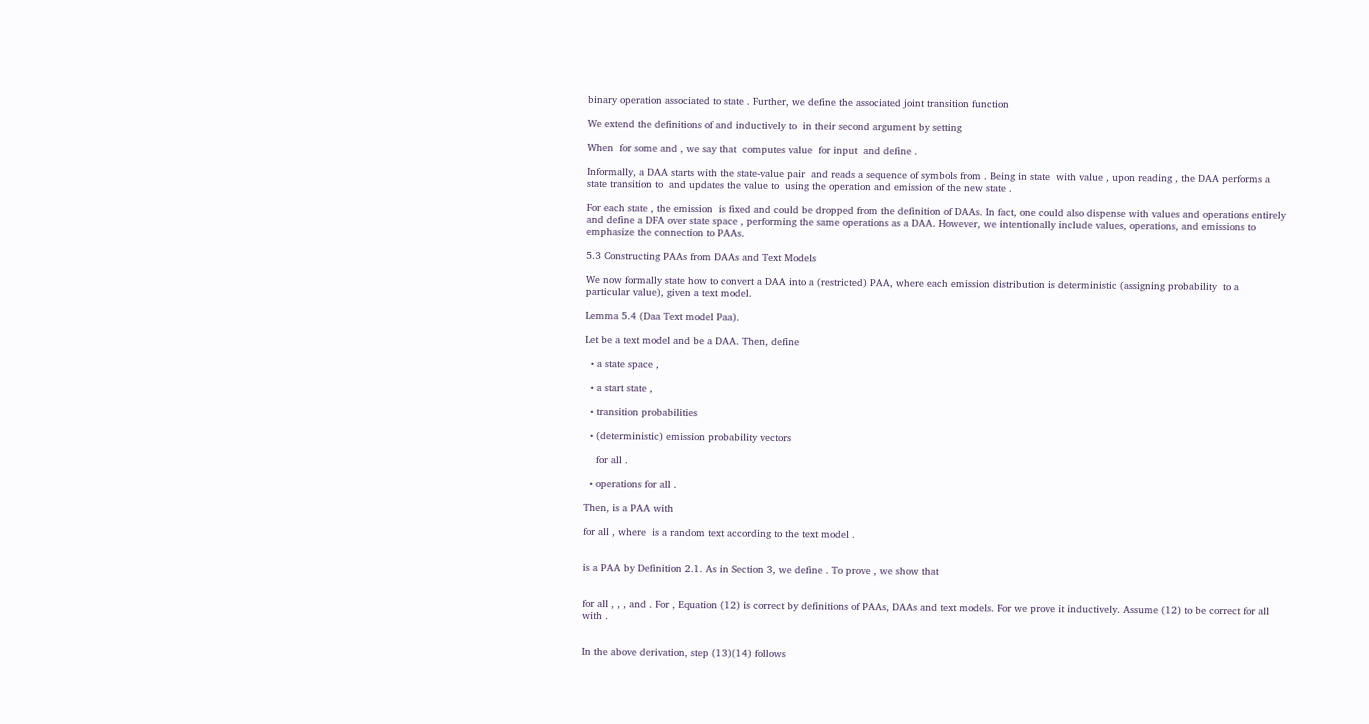binary operation associated to state . Further, we define the associated joint transition function

We extend the definitions of and inductively to  in their second argument by setting

When  for some and , we say that  computes value  for input  and define .

Informally, a DAA starts with the state-value pair  and reads a sequence of symbols from . Being in state  with value , upon reading , the DAA performs a state transition to  and updates the value to  using the operation and emission of the new state .

For each state , the emission  is fixed and could be dropped from the definition of DAAs. In fact, one could also dispense with values and operations entirely and define a DFA over state space , performing the same operations as a DAA. However, we intentionally include values, operations, and emissions to emphasize the connection to PAAs.

5.3 Constructing PAAs from DAAs and Text Models

We now formally state how to convert a DAA into a (restricted) PAA, where each emission distribution is deterministic (assigning probability  to a particular value), given a text model.

Lemma 5.4 (Daa Text model Paa).

Let be a text model and be a DAA. Then, define

  • a state space ,

  • a start state ,

  • transition probabilities

  • (deterministic) emission probability vectors

    for all .

  • operations for all .

Then, is a PAA with

for all , where  is a random text according to the text model .


is a PAA by Definition 2.1. As in Section 3, we define . To prove , we show that


for all , , , and . For , Equation (12) is correct by definitions of PAAs, DAAs and text models. For we prove it inductively. Assume (12) to be correct for all with .


In the above derivation, step (13)(14) follows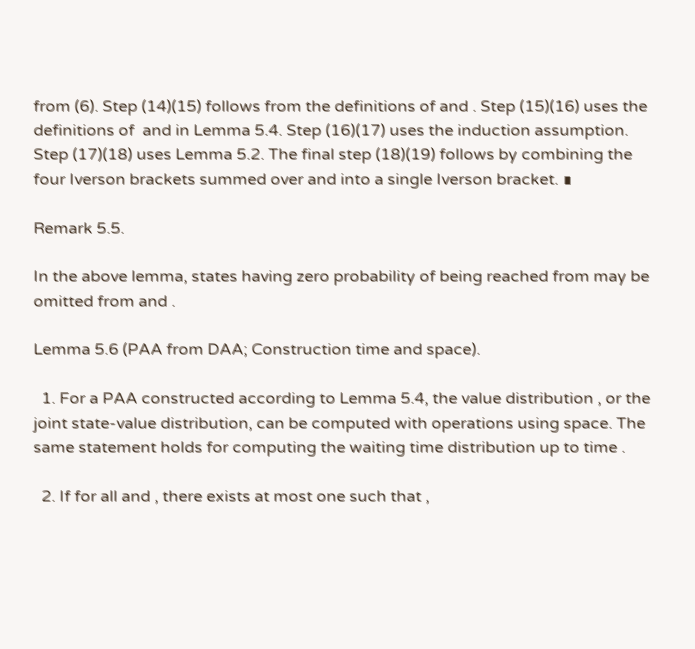from (6). Step (14)(15) follows from the definitions of and . Step (15)(16) uses the definitions of  and in Lemma 5.4. Step (16)(17) uses the induction assumption. Step (17)(18) uses Lemma 5.2. The final step (18)(19) follows by combining the four Iverson brackets summed over and into a single Iverson bracket. ∎

Remark 5.5.

In the above lemma, states having zero probability of being reached from may be omitted from and .

Lemma 5.6 (PAA from DAA; Construction time and space).

  1. For a PAA constructed according to Lemma 5.4, the value distribution , or the joint state-value distribution, can be computed with operations using space. The same statement holds for computing the waiting time distribution up to time .

  2. If for all and , there exists at most one such that ,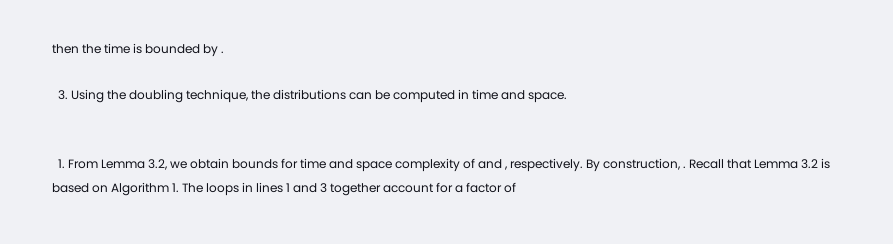then the time is bounded by .

  3. Using the doubling technique, the distributions can be computed in time and space.


  1. From Lemma 3.2, we obtain bounds for time and space complexity of and , respectively. By construction, . Recall that Lemma 3.2 is based on Algorithm 1. The loops in lines 1 and 3 together account for a factor of